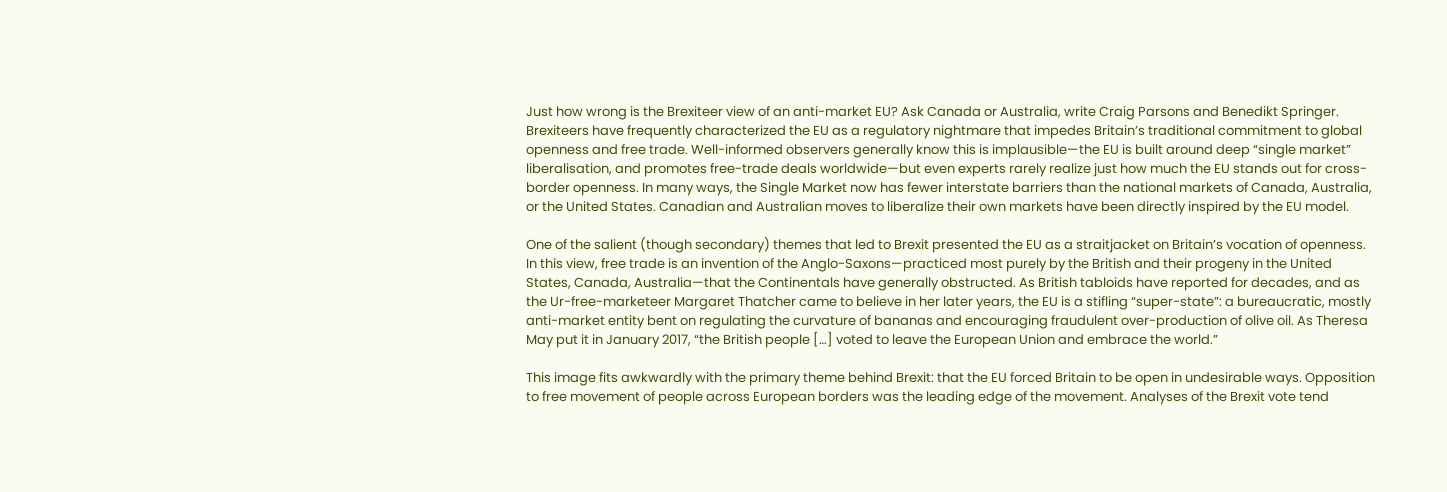Just how wrong is the Brexiteer view of an anti-market EU? Ask Canada or Australia, write Craig Parsons and Benedikt Springer. Brexiteers have frequently characterized the EU as a regulatory nightmare that impedes Britain’s traditional commitment to global openness and free trade. Well-informed observers generally know this is implausible—the EU is built around deep “single market” liberalisation, and promotes free-trade deals worldwide—but even experts rarely realize just how much the EU stands out for cross-border openness. In many ways, the Single Market now has fewer interstate barriers than the national markets of Canada, Australia, or the United States. Canadian and Australian moves to liberalize their own markets have been directly inspired by the EU model.

One of the salient (though secondary) themes that led to Brexit presented the EU as a straitjacket on Britain’s vocation of openness. In this view, free trade is an invention of the Anglo-Saxons—practiced most purely by the British and their progeny in the United States, Canada, Australia—that the Continentals have generally obstructed. As British tabloids have reported for decades, and as the Ur-free-marketeer Margaret Thatcher came to believe in her later years, the EU is a stifling “super-state”: a bureaucratic, mostly anti-market entity bent on regulating the curvature of bananas and encouraging fraudulent over-production of olive oil. As Theresa May put it in January 2017, “the British people […] voted to leave the European Union and embrace the world.”

This image fits awkwardly with the primary theme behind Brexit: that the EU forced Britain to be open in undesirable ways. Opposition to free movement of people across European borders was the leading edge of the movement. Analyses of the Brexit vote tend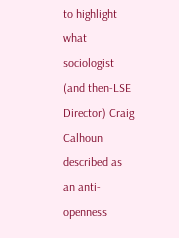to highlight what sociologist (and then-LSE Director) Craig Calhoun described as an anti-openness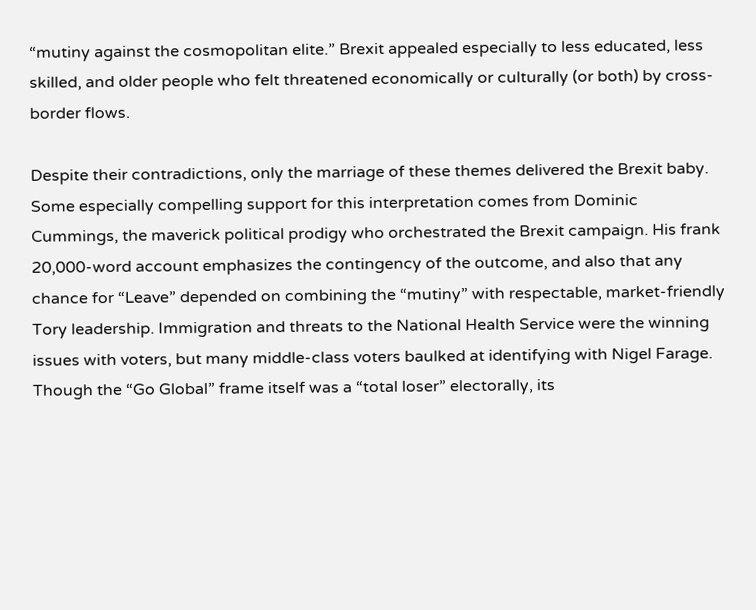“mutiny against the cosmopolitan elite.” Brexit appealed especially to less educated, less skilled, and older people who felt threatened economically or culturally (or both) by cross-border flows.

Despite their contradictions, only the marriage of these themes delivered the Brexit baby. Some especially compelling support for this interpretation comes from Dominic Cummings, the maverick political prodigy who orchestrated the Brexit campaign. His frank 20,000-word account emphasizes the contingency of the outcome, and also that any chance for “Leave” depended on combining the “mutiny” with respectable, market-friendly Tory leadership. Immigration and threats to the National Health Service were the winning issues with voters, but many middle-class voters baulked at identifying with Nigel Farage. Though the “Go Global” frame itself was a “total loser” electorally, its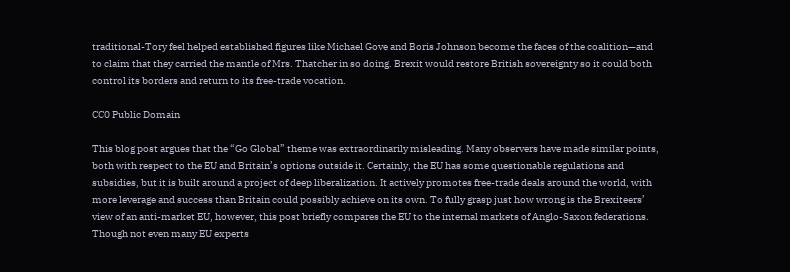traditional-Tory feel helped established figures like Michael Gove and Boris Johnson become the faces of the coalition—and to claim that they carried the mantle of Mrs. Thatcher in so doing. Brexit would restore British sovereignty so it could both control its borders and return to its free-trade vocation.

CC0 Public Domain

This blog post argues that the “Go Global” theme was extraordinarily misleading. Many observers have made similar points, both with respect to the EU and Britain’s options outside it. Certainly, the EU has some questionable regulations and subsidies, but it is built around a project of deep liberalization. It actively promotes free-trade deals around the world, with more leverage and success than Britain could possibly achieve on its own. To fully grasp just how wrong is the Brexiteers’ view of an anti-market EU, however, this post briefly compares the EU to the internal markets of Anglo-Saxon federations. Though not even many EU experts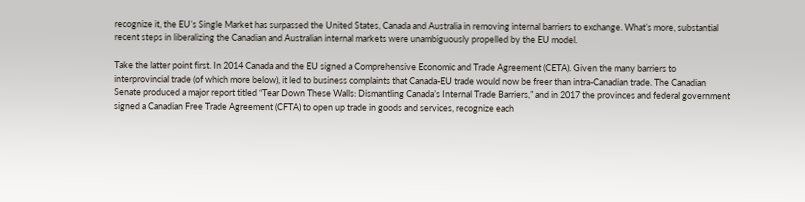recognize it, the EU’s Single Market has surpassed the United States, Canada and Australia in removing internal barriers to exchange. What’s more, substantial recent steps in liberalizing the Canadian and Australian internal markets were unambiguously propelled by the EU model.

Take the latter point first. In 2014 Canada and the EU signed a Comprehensive Economic and Trade Agreement (CETA). Given the many barriers to interprovincial trade (of which more below), it led to business complaints that Canada-EU trade would now be freer than intra-Canadian trade. The Canadian Senate produced a major report titled “Tear Down These Walls: Dismantling Canada’s Internal Trade Barriers,” and in 2017 the provinces and federal government signed a Canadian Free Trade Agreement (CFTA) to open up trade in goods and services, recognize each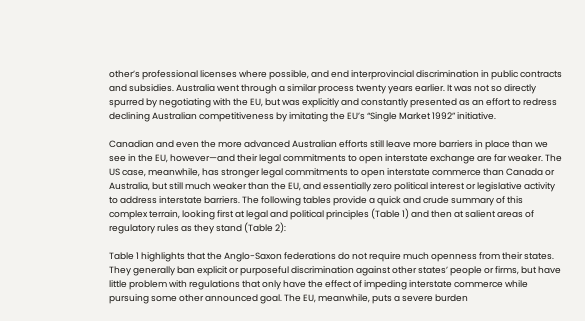other’s professional licenses where possible, and end interprovincial discrimination in public contracts and subsidies. Australia went through a similar process twenty years earlier. It was not so directly spurred by negotiating with the EU, but was explicitly and constantly presented as an effort to redress declining Australian competitiveness by imitating the EU’s “Single Market 1992” initiative.

Canadian and even the more advanced Australian efforts still leave more barriers in place than we see in the EU, however—and their legal commitments to open interstate exchange are far weaker. The US case, meanwhile, has stronger legal commitments to open interstate commerce than Canada or Australia, but still much weaker than the EU, and essentially zero political interest or legislative activity to address interstate barriers. The following tables provide a quick and crude summary of this complex terrain, looking first at legal and political principles (Table 1) and then at salient areas of regulatory rules as they stand (Table 2):

Table 1 highlights that the Anglo-Saxon federations do not require much openness from their states. They generally ban explicit or purposeful discrimination against other states’ people or firms, but have little problem with regulations that only have the effect of impeding interstate commerce while pursuing some other announced goal. The EU, meanwhile, puts a severe burden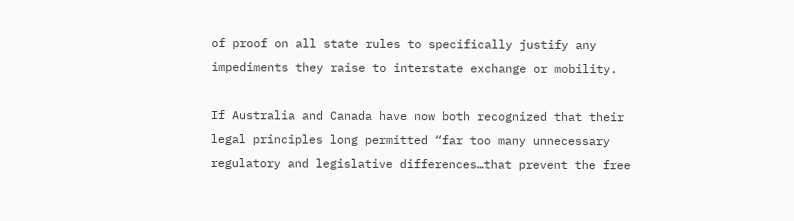of proof on all state rules to specifically justify any impediments they raise to interstate exchange or mobility.

If Australia and Canada have now both recognized that their legal principles long permitted “far too many unnecessary regulatory and legislative differences…that prevent the free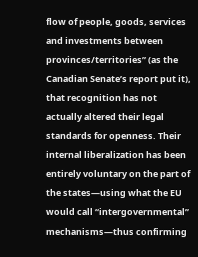flow of people, goods, services and investments between provinces/territories” (as the Canadian Senate’s report put it), that recognition has not actually altered their legal standards for openness. Their internal liberalization has been entirely voluntary on the part of the states—using what the EU would call “intergovernmental” mechanisms—thus confirming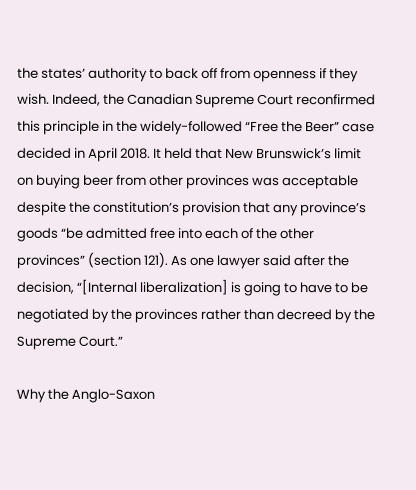the states’ authority to back off from openness if they wish. Indeed, the Canadian Supreme Court reconfirmed this principle in the widely-followed “Free the Beer” case decided in April 2018. It held that New Brunswick’s limit on buying beer from other provinces was acceptable despite the constitution’s provision that any province’s goods “be admitted free into each of the other provinces” (section 121). As one lawyer said after the decision, “[Internal liberalization] is going to have to be negotiated by the provinces rather than decreed by the Supreme Court.”

Why the Anglo-Saxon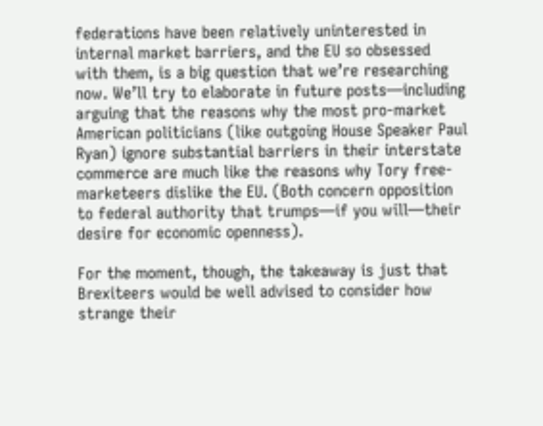federations have been relatively uninterested in internal market barriers, and the EU so obsessed with them, is a big question that we’re researching now. We’ll try to elaborate in future posts—including arguing that the reasons why the most pro-market American politicians (like outgoing House Speaker Paul Ryan) ignore substantial barriers in their interstate commerce are much like the reasons why Tory free-marketeers dislike the EU. (Both concern opposition to federal authority that trumps—if you will—their desire for economic openness).

For the moment, though, the takeaway is just that Brexiteers would be well advised to consider how strange their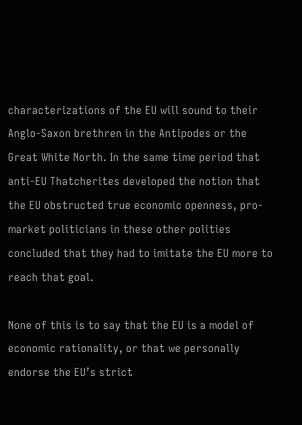characterizations of the EU will sound to their Anglo-Saxon brethren in the Antipodes or the Great White North. In the same time period that anti-EU Thatcherites developed the notion that the EU obstructed true economic openness, pro-market politicians in these other polities concluded that they had to imitate the EU more to reach that goal.

None of this is to say that the EU is a model of economic rationality, or that we personally endorse the EU’s strict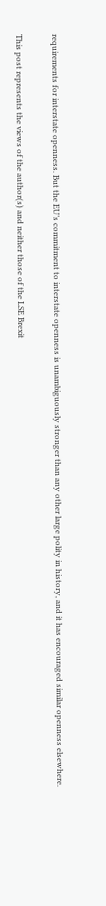requirements for interstate openness. But the EU’s commitment to interstate openness is unambiguously stronger than any other large polity in history, and it has encouraged similar openness elsewhere.

This post represents the views of the author(s) and neither those of the LSE Brexit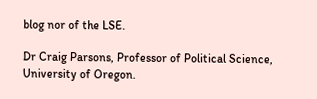blog nor of the LSE.

Dr Craig Parsons, Professor of Political Science, University of Oregon.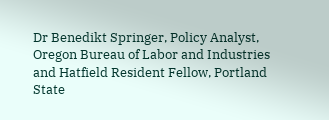Dr Benedikt Springer, Policy Analyst, Oregon Bureau of Labor and Industries and Hatfield Resident Fellow, Portland State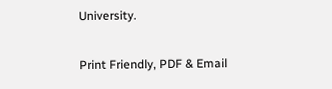University.

Print Friendly, PDF & Email